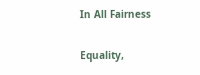In All Fairness

Equality,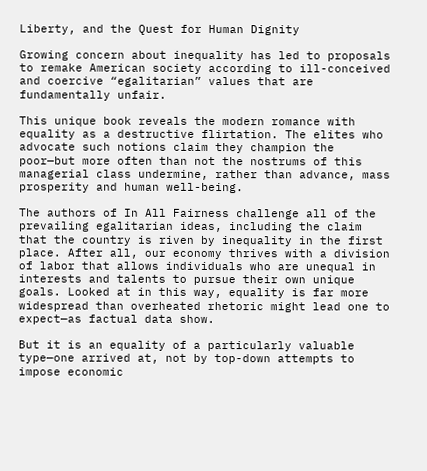Liberty, and the Quest for Human Dignity

Growing concern about inequality has led to proposals to remake American society according to ill-conceived and coercive “egalitarian” values that are fundamentally unfair.

This unique book reveals the modern romance with equality as a destructive flirtation. The elites who advocate such notions claim they champion the poor—but more often than not the nostrums of this managerial class undermine, rather than advance, mass prosperity and human well-being.

The authors of In All Fairness challenge all of the prevailing egalitarian ideas, including the claim that the country is riven by inequality in the first place. After all, our economy thrives with a division of labor that allows individuals who are unequal in interests and talents to pursue their own unique goals. Looked at in this way, equality is far more widespread than overheated rhetoric might lead one to expect—as factual data show.

But it is an equality of a particularly valuable type—one arrived at, not by top-down attempts to impose economic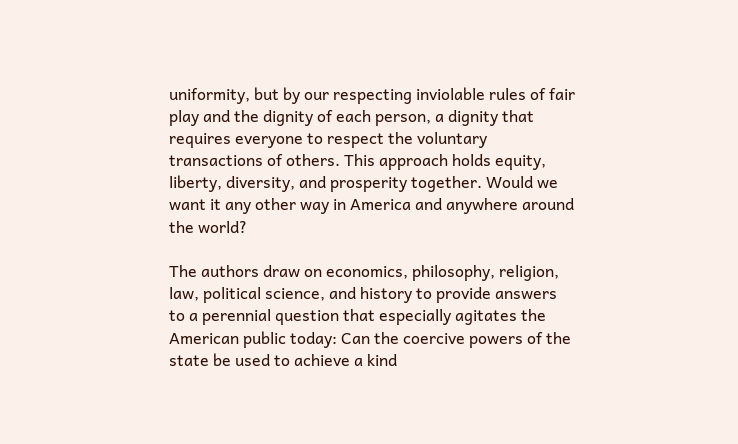uniformity, but by our respecting inviolable rules of fair play and the dignity of each person, a dignity that requires everyone to respect the voluntary transactions of others. This approach holds equity, liberty, diversity, and prosperity together. Would we want it any other way in America and anywhere around the world?

The authors draw on economics, philosophy, religion, law, political science, and history to provide answers to a perennial question that especially agitates the American public today: Can the coercive powers of the state be used to achieve a kind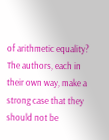of arithmetic equality? The authors, each in their own way, make a strong case that they should not be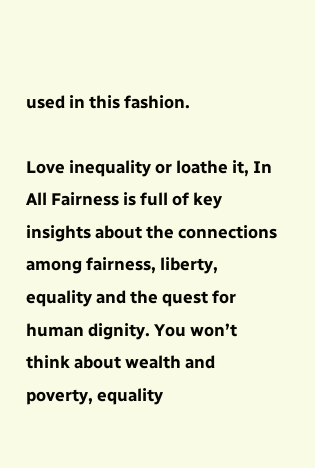used in this fashion.

Love inequality or loathe it, In All Fairness is full of key insights about the connections among fairness, liberty, equality and the quest for human dignity. You won’t think about wealth and poverty, equality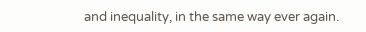and inequality, in the same way ever again.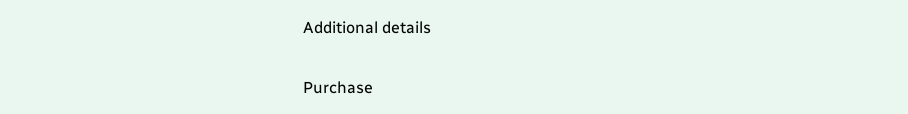Additional details

Purchase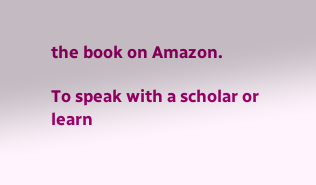the book on Amazon.

To speak with a scholar or learn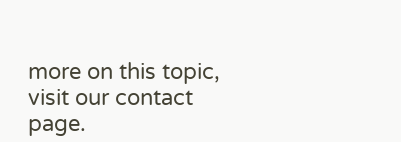more on this topic, visit our contact page.